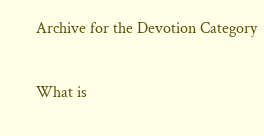Archive for the Devotion Category

What is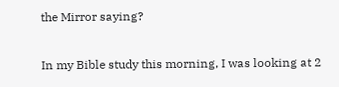the Mirror saying?

In my Bible study this morning, I was looking at 2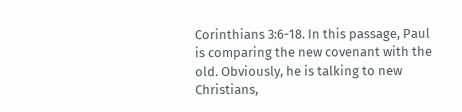Corinthians 3:6-18. In this passage, Paul is comparing the new covenant with the old. Obviously, he is talking to new Christians,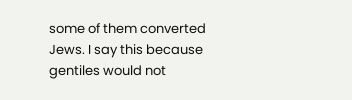some of them converted Jews. I say this because gentiles would not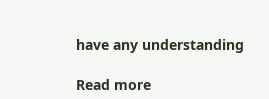have any understanding

Read more